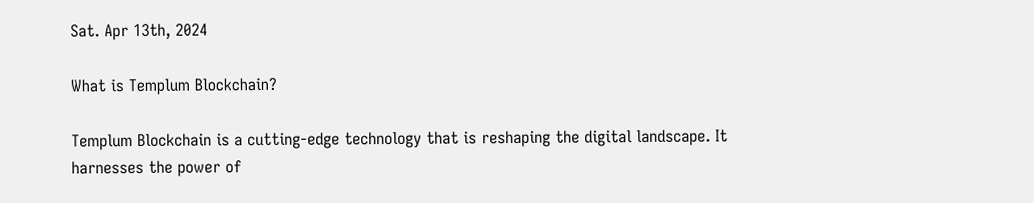Sat. Apr 13th, 2024

What is Templum Blockchain?

Templum Blockchain is a cutting-edge technology that is reshaping the digital landscape. It harnesses the power of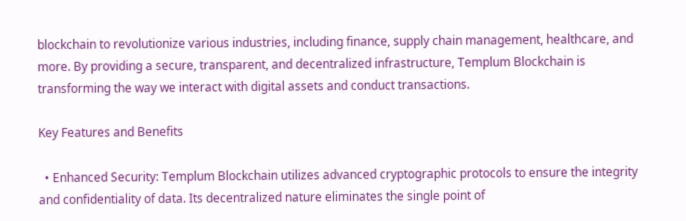blockchain to revolutionize various industries, including finance, supply chain management, healthcare, and more. By providing a secure, transparent, and decentralized infrastructure, Templum Blockchain is transforming the way we interact with digital assets and conduct transactions.

Key Features and Benefits

  • Enhanced Security: Templum Blockchain utilizes advanced cryptographic protocols to ensure the integrity and confidentiality of data. Its decentralized nature eliminates the single point of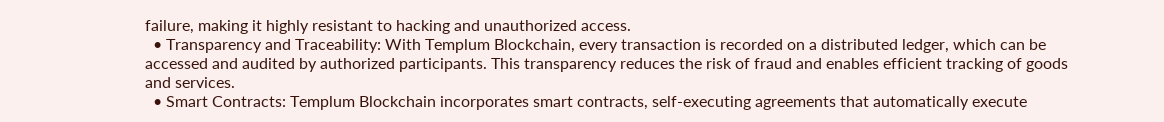failure, making it highly resistant to hacking and unauthorized access.
  • Transparency and Traceability: With Templum Blockchain, every transaction is recorded on a distributed ledger, which can be accessed and audited by authorized participants. This transparency reduces the risk of fraud and enables efficient tracking of goods and services.
  • Smart Contracts: Templum Blockchain incorporates smart contracts, self-executing agreements that automatically execute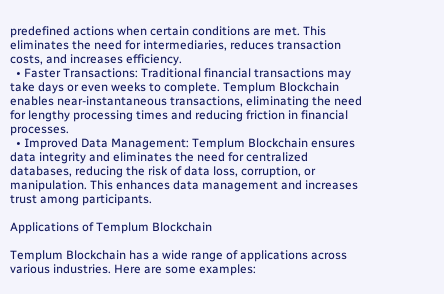predefined actions when certain conditions are met. This eliminates the need for intermediaries, reduces transaction costs, and increases efficiency.
  • Faster Transactions: Traditional financial transactions may take days or even weeks to complete. Templum Blockchain enables near-instantaneous transactions, eliminating the need for lengthy processing times and reducing friction in financial processes.
  • Improved Data Management: Templum Blockchain ensures data integrity and eliminates the need for centralized databases, reducing the risk of data loss, corruption, or manipulation. This enhances data management and increases trust among participants.

Applications of Templum Blockchain

Templum Blockchain has a wide range of applications across various industries. Here are some examples: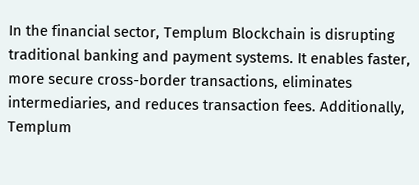In the financial sector, Templum Blockchain is disrupting traditional banking and payment systems. It enables faster, more secure cross-border transactions, eliminates intermediaries, and reduces transaction fees. Additionally, Templum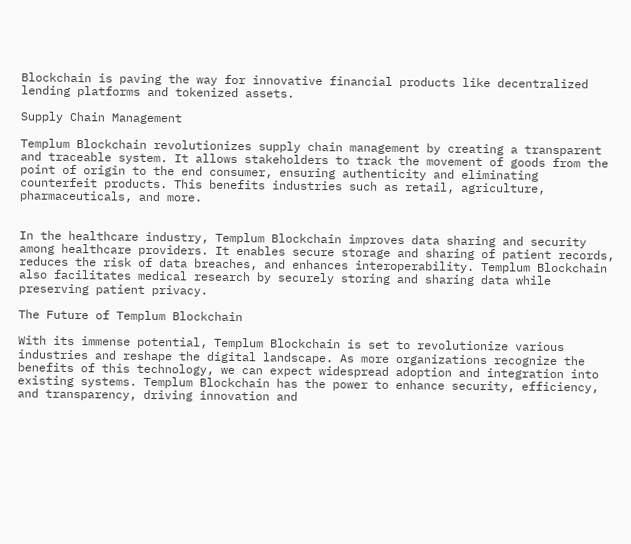Blockchain is paving the way for innovative financial products like decentralized lending platforms and tokenized assets.

Supply Chain Management

Templum Blockchain revolutionizes supply chain management by creating a transparent and traceable system. It allows stakeholders to track the movement of goods from the point of origin to the end consumer, ensuring authenticity and eliminating counterfeit products. This benefits industries such as retail, agriculture, pharmaceuticals, and more.


In the healthcare industry, Templum Blockchain improves data sharing and security among healthcare providers. It enables secure storage and sharing of patient records, reduces the risk of data breaches, and enhances interoperability. Templum Blockchain also facilitates medical research by securely storing and sharing data while preserving patient privacy.

The Future of Templum Blockchain

With its immense potential, Templum Blockchain is set to revolutionize various industries and reshape the digital landscape. As more organizations recognize the benefits of this technology, we can expect widespread adoption and integration into existing systems. Templum Blockchain has the power to enhance security, efficiency, and transparency, driving innovation and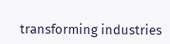transforming industries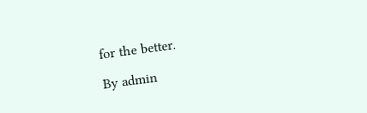for the better.

By admin